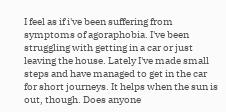I feel as if i've been suffering from symptoms of agoraphobia. I've been struggling with getting in a car or just leaving the house. Lately I've made small steps and have managed to get in the car for short journeys. It helps when the sun is out, though. Does anyone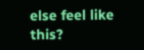else feel like this?